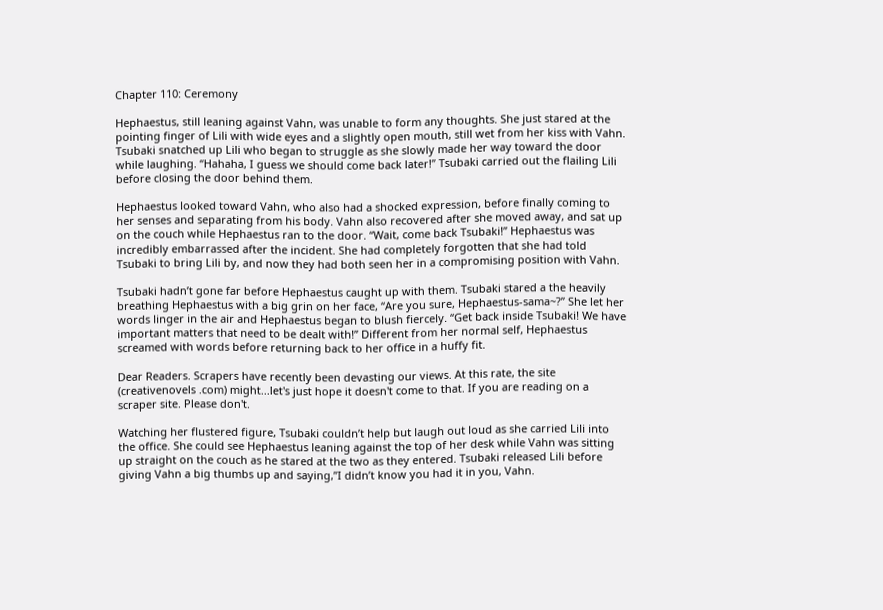Chapter 110: Ceremony

Hephaestus, still leaning against Vahn, was unable to form any thoughts. She just stared at the pointing finger of Lili with wide eyes and a slightly open mouth, still wet from her kiss with Vahn. Tsubaki snatched up Lili who began to struggle as she slowly made her way toward the door while laughing. “Hahaha, I guess we should come back later!” Tsubaki carried out the flailing Lili before closing the door behind them.

Hephaestus looked toward Vahn, who also had a shocked expression, before finally coming to her senses and separating from his body. Vahn also recovered after she moved away, and sat up on the couch while Hephaestus ran to the door. “Wait, come back Tsubaki!” Hephaestus was incredibly embarrassed after the incident. She had completely forgotten that she had told Tsubaki to bring Lili by, and now they had both seen her in a compromising position with Vahn.

Tsubaki hadn’t gone far before Hephaestus caught up with them. Tsubaki stared a the heavily breathing Hephaestus with a big grin on her face, “Are you sure, Hephaestus-sama~?” She let her words linger in the air and Hephaestus began to blush fiercely. “Get back inside Tsubaki! We have important matters that need to be dealt with!” Different from her normal self, Hephaestus screamed with words before returning back to her office in a huffy fit.

Dear Readers. Scrapers have recently been devasting our views. At this rate, the site (creativenovels .com) might...let's just hope it doesn't come to that. If you are reading on a scraper site. Please don't.

Watching her flustered figure, Tsubaki couldn’t help but laugh out loud as she carried Lili into the office. She could see Hephaestus leaning against the top of her desk while Vahn was sitting up straight on the couch as he stared at the two as they entered. Tsubaki released Lili before giving Vahn a big thumbs up and saying,”I didn’t know you had it in you, Vahn.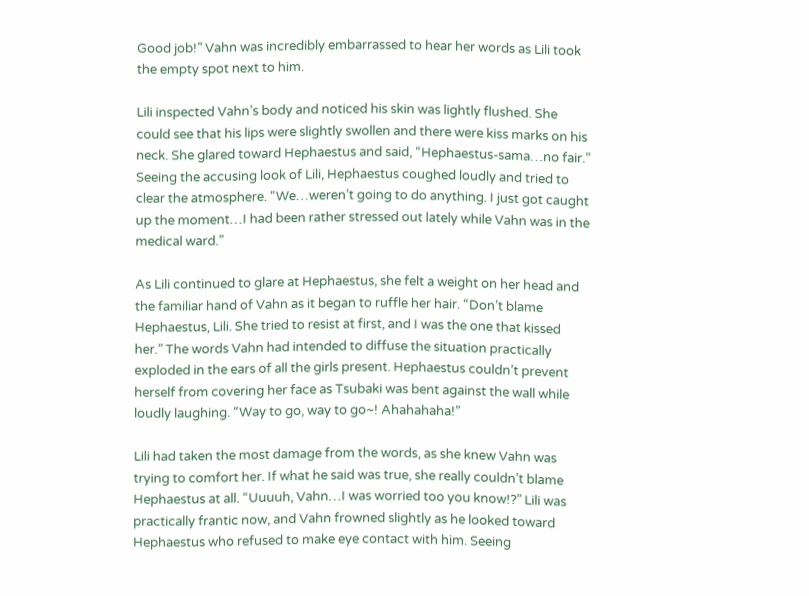Good job!” Vahn was incredibly embarrassed to hear her words as Lili took the empty spot next to him.

Lili inspected Vahn’s body and noticed his skin was lightly flushed. She could see that his lips were slightly swollen and there were kiss marks on his neck. She glared toward Hephaestus and said, “Hephaestus-sama…no fair.” Seeing the accusing look of Lili, Hephaestus coughed loudly and tried to clear the atmosphere. “We…weren’t going to do anything. I just got caught up the moment…I had been rather stressed out lately while Vahn was in the medical ward.”

As Lili continued to glare at Hephaestus, she felt a weight on her head and the familiar hand of Vahn as it began to ruffle her hair. “Don’t blame Hephaestus, Lili. She tried to resist at first, and I was the one that kissed her.” The words Vahn had intended to diffuse the situation practically exploded in the ears of all the girls present. Hephaestus couldn’t prevent herself from covering her face as Tsubaki was bent against the wall while loudly laughing. “Way to go, way to go~! Ahahahaha!”

Lili had taken the most damage from the words, as she knew Vahn was trying to comfort her. If what he said was true, she really couldn’t blame Hephaestus at all. “Uuuuh, Vahn…I was worried too you know!?” Lili was practically frantic now, and Vahn frowned slightly as he looked toward Hephaestus who refused to make eye contact with him. Seeing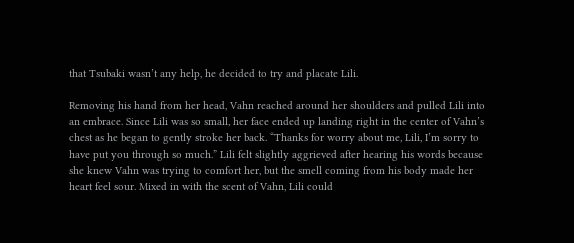that Tsubaki wasn’t any help, he decided to try and placate Lili.

Removing his hand from her head, Vahn reached around her shoulders and pulled Lili into an embrace. Since Lili was so small, her face ended up landing right in the center of Vahn’s chest as he began to gently stroke her back. “Thanks for worry about me, Lili, I’m sorry to have put you through so much.” Lili felt slightly aggrieved after hearing his words because she knew Vahn was trying to comfort her, but the smell coming from his body made her heart feel sour. Mixed in with the scent of Vahn, Lili could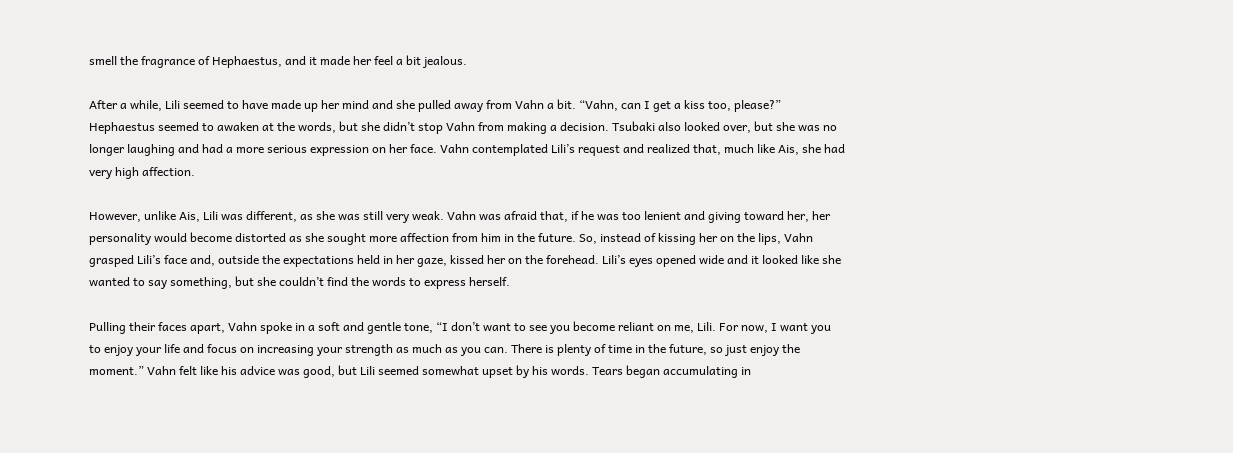smell the fragrance of Hephaestus, and it made her feel a bit jealous.

After a while, Lili seemed to have made up her mind and she pulled away from Vahn a bit. “Vahn, can I get a kiss too, please?” Hephaestus seemed to awaken at the words, but she didn’t stop Vahn from making a decision. Tsubaki also looked over, but she was no longer laughing and had a more serious expression on her face. Vahn contemplated Lili’s request and realized that, much like Ais, she had very high affection.

However, unlike Ais, Lili was different, as she was still very weak. Vahn was afraid that, if he was too lenient and giving toward her, her personality would become distorted as she sought more affection from him in the future. So, instead of kissing her on the lips, Vahn grasped Lili’s face and, outside the expectations held in her gaze, kissed her on the forehead. Lili’s eyes opened wide and it looked like she wanted to say something, but she couldn’t find the words to express herself.

Pulling their faces apart, Vahn spoke in a soft and gentle tone, “I don’t want to see you become reliant on me, Lili. For now, I want you to enjoy your life and focus on increasing your strength as much as you can. There is plenty of time in the future, so just enjoy the moment.” Vahn felt like his advice was good, but Lili seemed somewhat upset by his words. Tears began accumulating in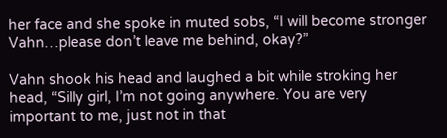her face and she spoke in muted sobs, “I will become stronger Vahn…please don’t leave me behind, okay?”

Vahn shook his head and laughed a bit while stroking her head, “Silly girl, I’m not going anywhere. You are very important to me, just not in that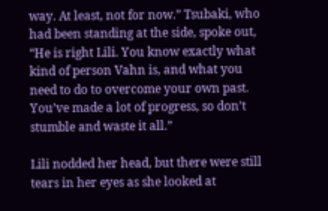way. At least, not for now.” Tsubaki, who had been standing at the side, spoke out, “He is right Lili. You know exactly what kind of person Vahn is, and what you need to do to overcome your own past. You’ve made a lot of progress, so don’t stumble and waste it all.”

Lili nodded her head, but there were still tears in her eyes as she looked at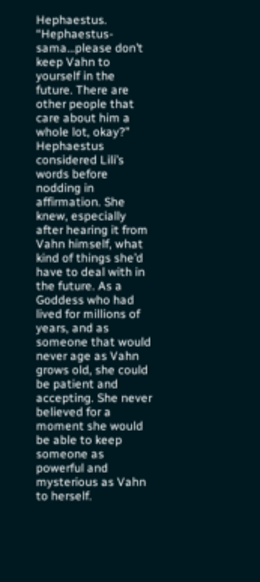Hephaestus. “Hephaestus-sama…please don’t keep Vahn to yourself in the future. There are other people that care about him a whole lot, okay?” Hephaestus considered Lili’s words before nodding in affirmation. She knew, especially after hearing it from Vahn himself, what kind of things she’d have to deal with in the future. As a Goddess who had lived for millions of years, and as someone that would never age as Vahn grows old, she could be patient and accepting. She never believed for a moment she would be able to keep someone as powerful and mysterious as Vahn to herself.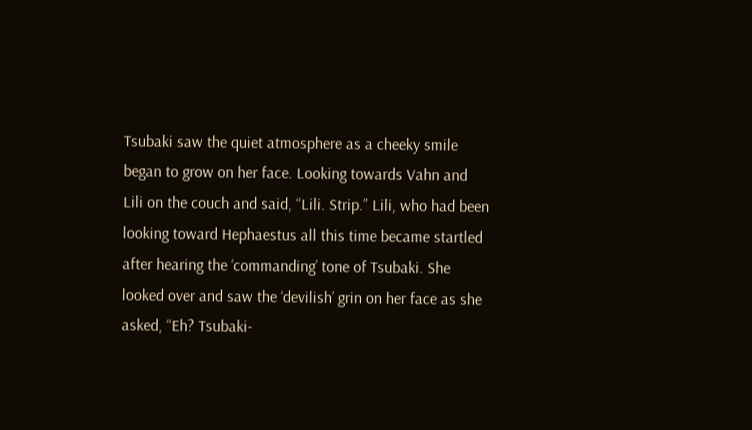Tsubaki saw the quiet atmosphere as a cheeky smile began to grow on her face. Looking towards Vahn and Lili on the couch and said, “Lili. Strip.” Lili, who had been looking toward Hephaestus all this time became startled after hearing the ‘commanding’ tone of Tsubaki. She looked over and saw the ‘devilish’ grin on her face as she asked, “Eh? Tsubaki-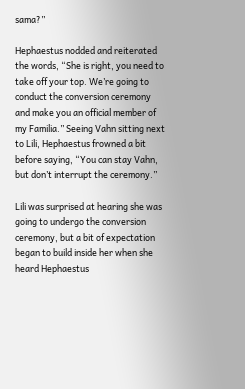sama?”

Hephaestus nodded and reiterated the words, “She is right, you need to take off your top. We’re going to conduct the conversion ceremony and make you an official member of my Familia.” Seeing Vahn sitting next to Lili, Hephaestus frowned a bit before saying, “You can stay Vahn, but don’t interrupt the ceremony.”

Lili was surprised at hearing she was going to undergo the conversion ceremony, but a bit of expectation began to build inside her when she heard Hephaestus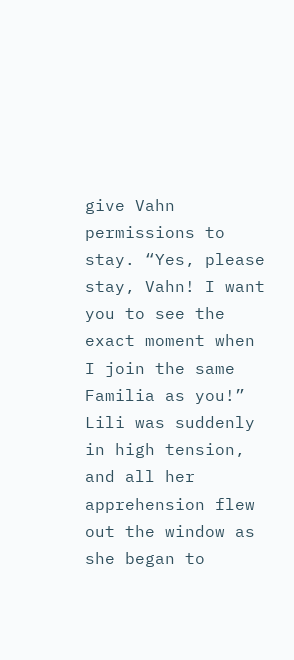give Vahn permissions to stay. “Yes, please stay, Vahn! I want you to see the exact moment when I join the same Familia as you!” Lili was suddenly in high tension, and all her apprehension flew out the window as she began to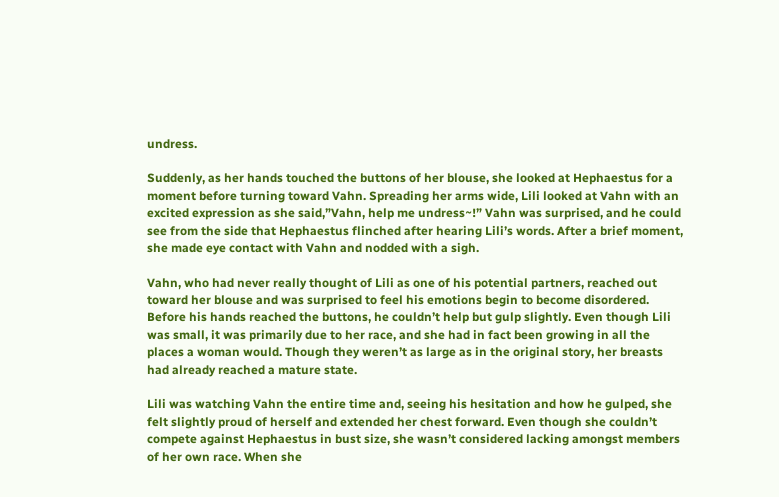undress.

Suddenly, as her hands touched the buttons of her blouse, she looked at Hephaestus for a moment before turning toward Vahn. Spreading her arms wide, Lili looked at Vahn with an excited expression as she said,”Vahn, help me undress~!” Vahn was surprised, and he could see from the side that Hephaestus flinched after hearing Lili’s words. After a brief moment, she made eye contact with Vahn and nodded with a sigh.

Vahn, who had never really thought of Lili as one of his potential partners, reached out toward her blouse and was surprised to feel his emotions begin to become disordered. Before his hands reached the buttons, he couldn’t help but gulp slightly. Even though Lili was small, it was primarily due to her race, and she had in fact been growing in all the places a woman would. Though they weren’t as large as in the original story, her breasts had already reached a mature state.

Lili was watching Vahn the entire time and, seeing his hesitation and how he gulped, she felt slightly proud of herself and extended her chest forward. Even though she couldn’t compete against Hephaestus in bust size, she wasn’t considered lacking amongst members of her own race. When she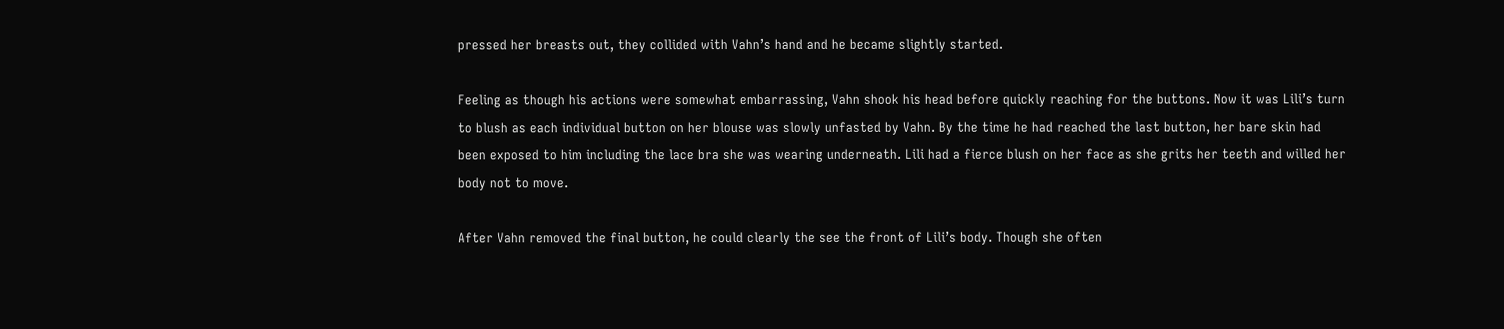pressed her breasts out, they collided with Vahn’s hand and he became slightly started.

Feeling as though his actions were somewhat embarrassing, Vahn shook his head before quickly reaching for the buttons. Now it was Lili’s turn to blush as each individual button on her blouse was slowly unfasted by Vahn. By the time he had reached the last button, her bare skin had been exposed to him including the lace bra she was wearing underneath. Lili had a fierce blush on her face as she grits her teeth and willed her body not to move.

After Vahn removed the final button, he could clearly the see the front of Lili’s body. Though she often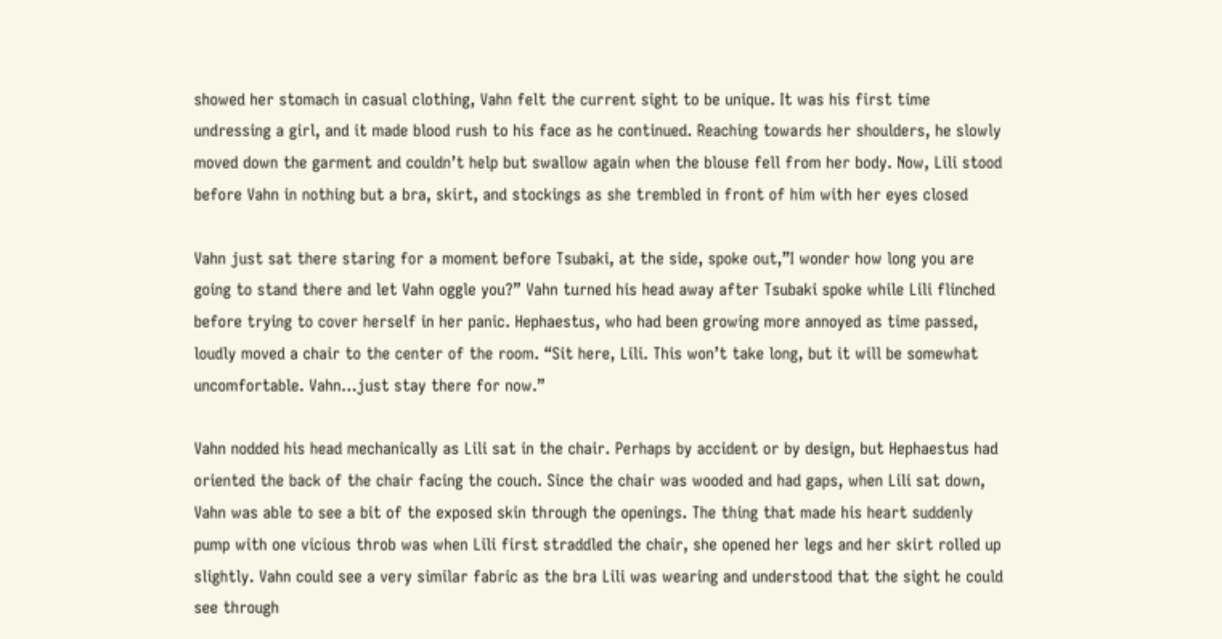showed her stomach in casual clothing, Vahn felt the current sight to be unique. It was his first time undressing a girl, and it made blood rush to his face as he continued. Reaching towards her shoulders, he slowly moved down the garment and couldn’t help but swallow again when the blouse fell from her body. Now, Lili stood before Vahn in nothing but a bra, skirt, and stockings as she trembled in front of him with her eyes closed

Vahn just sat there staring for a moment before Tsubaki, at the side, spoke out,”I wonder how long you are going to stand there and let Vahn oggle you?” Vahn turned his head away after Tsubaki spoke while Lili flinched before trying to cover herself in her panic. Hephaestus, who had been growing more annoyed as time passed, loudly moved a chair to the center of the room. “Sit here, Lili. This won’t take long, but it will be somewhat uncomfortable. Vahn…just stay there for now.”

Vahn nodded his head mechanically as Lili sat in the chair. Perhaps by accident or by design, but Hephaestus had oriented the back of the chair facing the couch. Since the chair was wooded and had gaps, when Lili sat down, Vahn was able to see a bit of the exposed skin through the openings. The thing that made his heart suddenly pump with one vicious throb was when Lili first straddled the chair, she opened her legs and her skirt rolled up slightly. Vahn could see a very similar fabric as the bra Lili was wearing and understood that the sight he could see through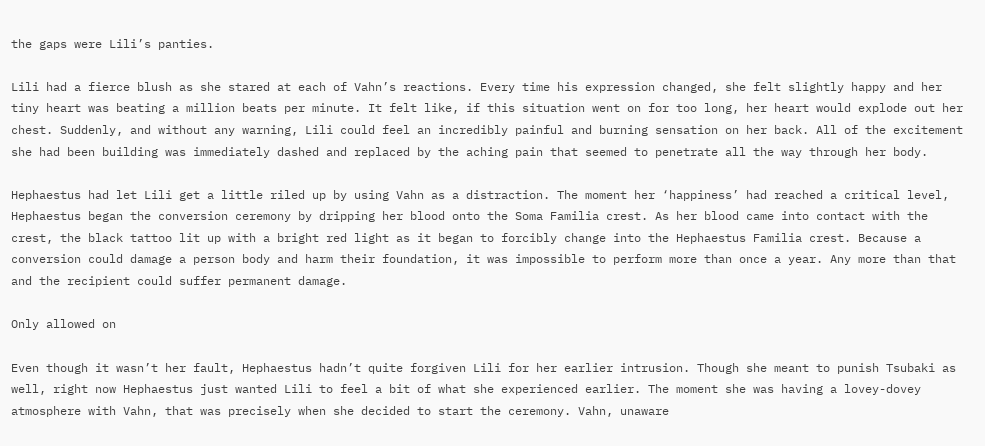the gaps were Lili’s panties.

Lili had a fierce blush as she stared at each of Vahn’s reactions. Every time his expression changed, she felt slightly happy and her tiny heart was beating a million beats per minute. It felt like, if this situation went on for too long, her heart would explode out her chest. Suddenly, and without any warning, Lili could feel an incredibly painful and burning sensation on her back. All of the excitement she had been building was immediately dashed and replaced by the aching pain that seemed to penetrate all the way through her body.

Hephaestus had let Lili get a little riled up by using Vahn as a distraction. The moment her ‘happiness’ had reached a critical level, Hephaestus began the conversion ceremony by dripping her blood onto the Soma Familia crest. As her blood came into contact with the crest, the black tattoo lit up with a bright red light as it began to forcibly change into the Hephaestus Familia crest. Because a conversion could damage a person body and harm their foundation, it was impossible to perform more than once a year. Any more than that and the recipient could suffer permanent damage.

Only allowed on

Even though it wasn’t her fault, Hephaestus hadn’t quite forgiven Lili for her earlier intrusion. Though she meant to punish Tsubaki as well, right now Hephaestus just wanted Lili to feel a bit of what she experienced earlier. The moment she was having a lovey-dovey atmosphere with Vahn, that was precisely when she decided to start the ceremony. Vahn, unaware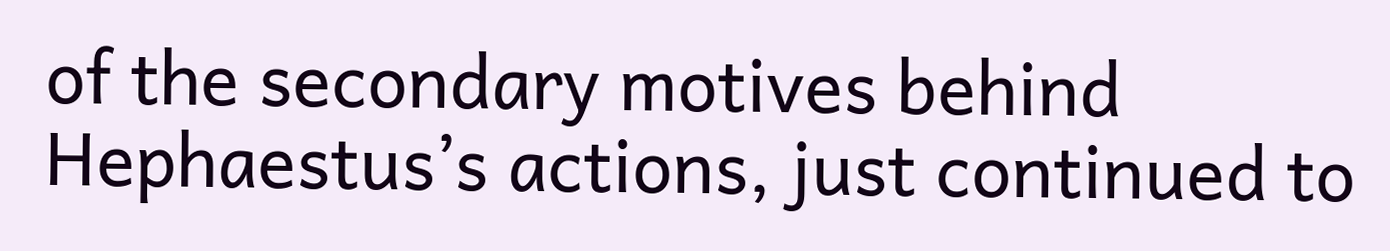of the secondary motives behind Hephaestus’s actions, just continued to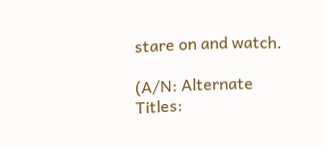stare on and watch.

(A/N: Alternate Titles: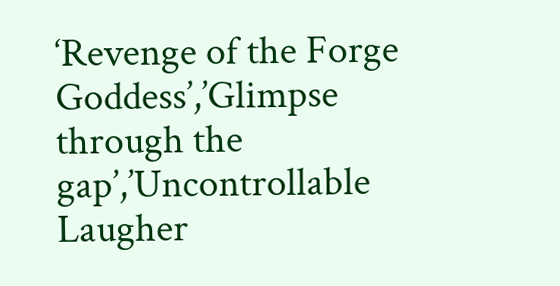‘Revenge of the Forge Goddess’,’Glimpse through the gap’,’Uncontrollable Laugher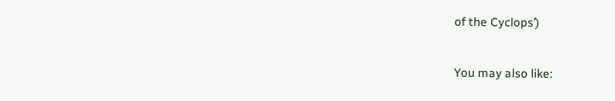of the Cyclops’)

You may also like: